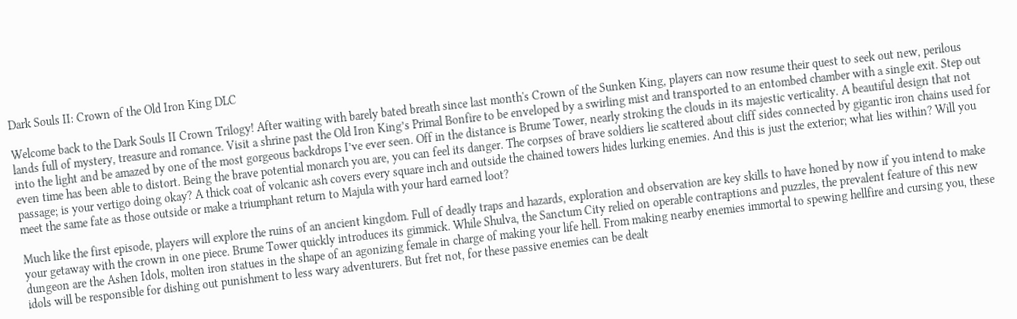Dark Souls II: Crown of the Old Iron King DLC

Welcome back to the Dark Souls II Crown Trilogy! After waiting with barely bated breath since last month's Crown of the Sunken King, players can now resume their quest to seek out new, perilous lands full of mystery, treasure and romance. Visit a shrine past the Old Iron King’s Primal Bonfire to be enveloped by a swirling mist and transported to an entombed chamber with a single exit. Step out into the light and be amazed by one of the most gorgeous backdrops I’ve ever seen. Off in the distance is Brume Tower, nearly stroking the clouds in its majestic verticality. A beautiful design that not even time has been able to distort. Being the brave potential monarch you are, you can feel its danger. The corpses of brave soldiers lie scattered about cliff sides connected by gigantic iron chains used for passage; is your vertigo doing okay? A thick coat of volcanic ash covers every square inch and outside the chained towers hides lurking enemies. And this is just the exterior; what lies within? Will you meet the same fate as those outside or make a triumphant return to Majula with your hard earned loot?

Much like the first episode, players will explore the ruins of an ancient kingdom. Full of deadly traps and hazards, exploration and observation are key skills to have honed by now if you intend to make your getaway with the crown in one piece. Brume Tower quickly introduces its gimmick. While Shulva, the Sanctum City relied on operable contraptions and puzzles, the prevalent feature of this new dungeon are the Ashen Idols, molten iron statues in the shape of an agonizing female in charge of making your life hell. From making nearby enemies immortal to spewing hellfire and cursing you, these idols will be responsible for dishing out punishment to less wary adventurers. But fret not, for these passive enemies can be dealt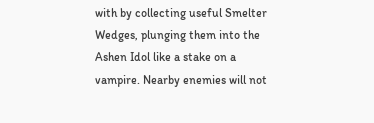with by collecting useful Smelter Wedges, plunging them into the Ashen Idol like a stake on a vampire. Nearby enemies will not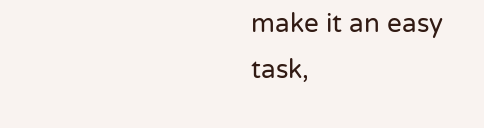make it an easy task,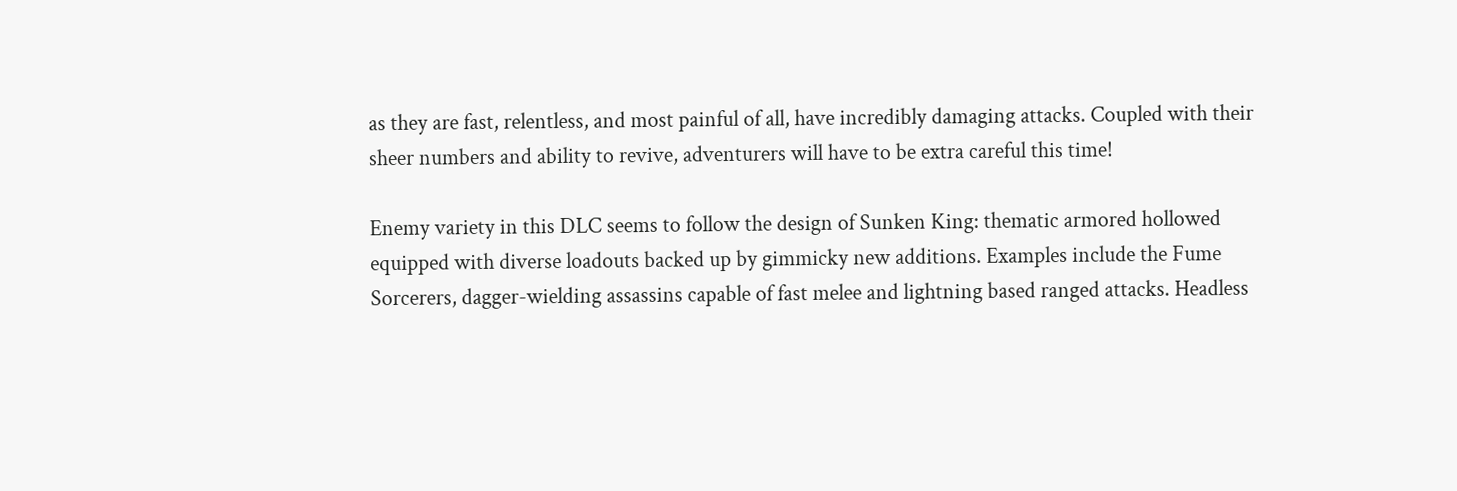as they are fast, relentless, and most painful of all, have incredibly damaging attacks. Coupled with their sheer numbers and ability to revive, adventurers will have to be extra careful this time!

Enemy variety in this DLC seems to follow the design of Sunken King: thematic armored hollowed equipped with diverse loadouts backed up by gimmicky new additions. Examples include the Fume Sorcerers, dagger-wielding assassins capable of fast melee and lightning based ranged attacks. Headless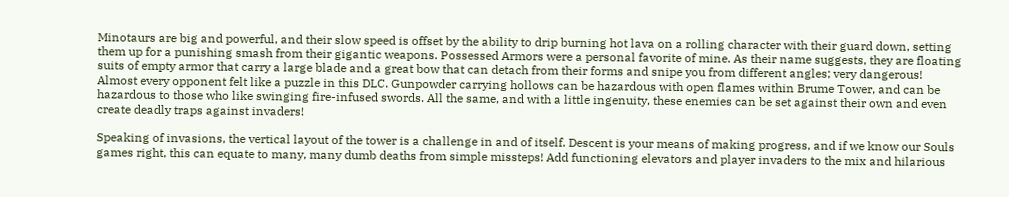Minotaurs are big and powerful, and their slow speed is offset by the ability to drip burning hot lava on a rolling character with their guard down, setting them up for a punishing smash from their gigantic weapons. Possessed Armors were a personal favorite of mine. As their name suggests, they are floating suits of empty armor that carry a large blade and a great bow that can detach from their forms and snipe you from different angles; very dangerous! Almost every opponent felt like a puzzle in this DLC. Gunpowder carrying hollows can be hazardous with open flames within Brume Tower, and can be hazardous to those who like swinging fire-infused swords. All the same, and with a little ingenuity, these enemies can be set against their own and even create deadly traps against invaders!

Speaking of invasions, the vertical layout of the tower is a challenge in and of itself. Descent is your means of making progress, and if we know our Souls games right, this can equate to many, many dumb deaths from simple missteps! Add functioning elevators and player invaders to the mix and hilarious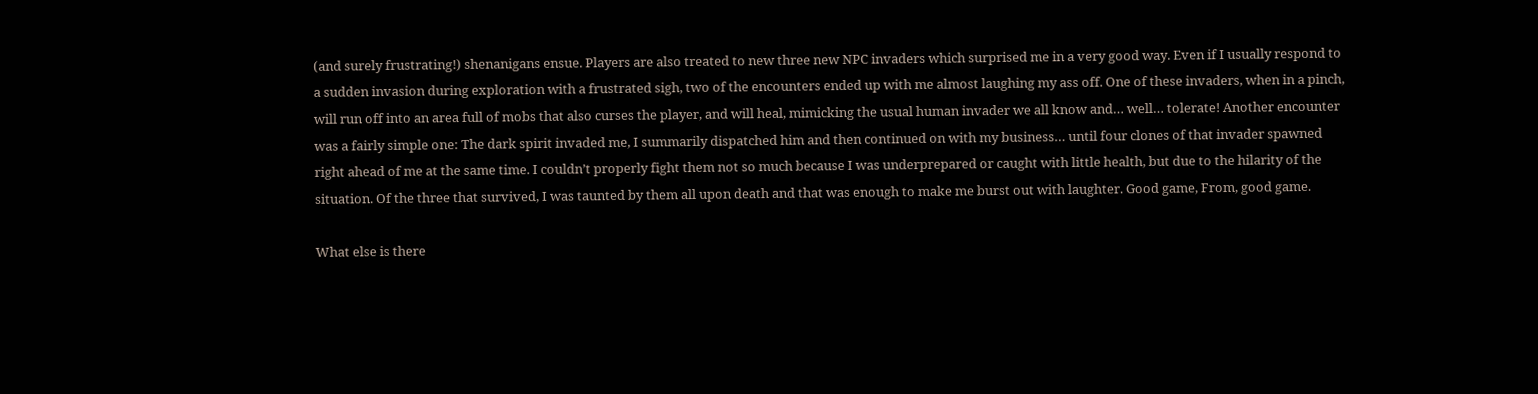(and surely frustrating!) shenanigans ensue. Players are also treated to new three new NPC invaders which surprised me in a very good way. Even if I usually respond to a sudden invasion during exploration with a frustrated sigh, two of the encounters ended up with me almost laughing my ass off. One of these invaders, when in a pinch, will run off into an area full of mobs that also curses the player, and will heal, mimicking the usual human invader we all know and… well… tolerate! Another encounter was a fairly simple one: The dark spirit invaded me, I summarily dispatched him and then continued on with my business… until four clones of that invader spawned right ahead of me at the same time. I couldn’t properly fight them not so much because I was underprepared or caught with little health, but due to the hilarity of the situation. Of the three that survived, I was taunted by them all upon death and that was enough to make me burst out with laughter. Good game, From, good game.

What else is there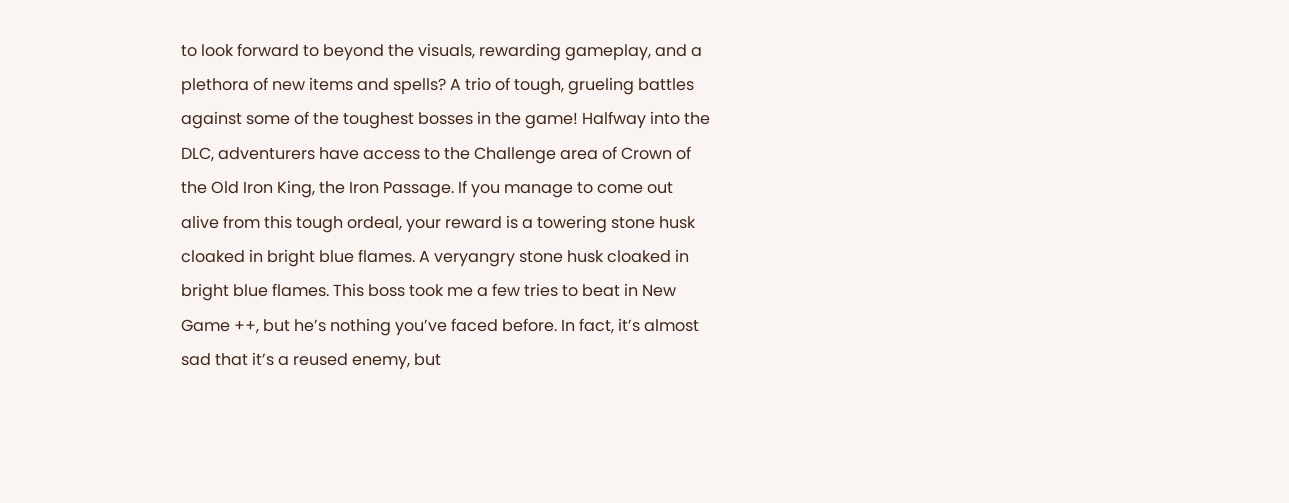to look forward to beyond the visuals, rewarding gameplay, and a plethora of new items and spells? A trio of tough, grueling battles against some of the toughest bosses in the game! Halfway into the DLC, adventurers have access to the Challenge area of Crown of the Old Iron King, the Iron Passage. If you manage to come out alive from this tough ordeal, your reward is a towering stone husk cloaked in bright blue flames. A veryangry stone husk cloaked in bright blue flames. This boss took me a few tries to beat in New Game ++, but he’s nothing you’ve faced before. In fact, it’s almost sad that it’s a reused enemy, but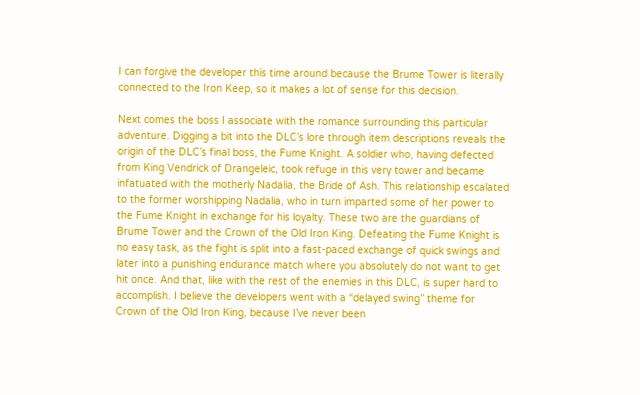I can forgive the developer this time around because the Brume Tower is literally connected to the Iron Keep, so it makes a lot of sense for this decision.

Next comes the boss I associate with the romance surrounding this particular adventure. Digging a bit into the DLC’s lore through item descriptions reveals the origin of the DLC’s final boss, the Fume Knight. A soldier who, having defected from King Vendrick of Drangeleic, took refuge in this very tower and became infatuated with the motherly Nadalia, the Bride of Ash. This relationship escalated to the former worshipping Nadalia, who in turn imparted some of her power to the Fume Knight in exchange for his loyalty. These two are the guardians of Brume Tower and the Crown of the Old Iron King. Defeating the Fume Knight is no easy task, as the fight is split into a fast-paced exchange of quick swings and later into a punishing endurance match where you absolutely do not want to get hit once. And that, like with the rest of the enemies in this DLC, is super hard to accomplish. I believe the developers went with a “delayed swing” theme for Crown of the Old Iron King, because I’ve never been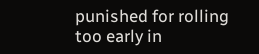punished for rolling too early in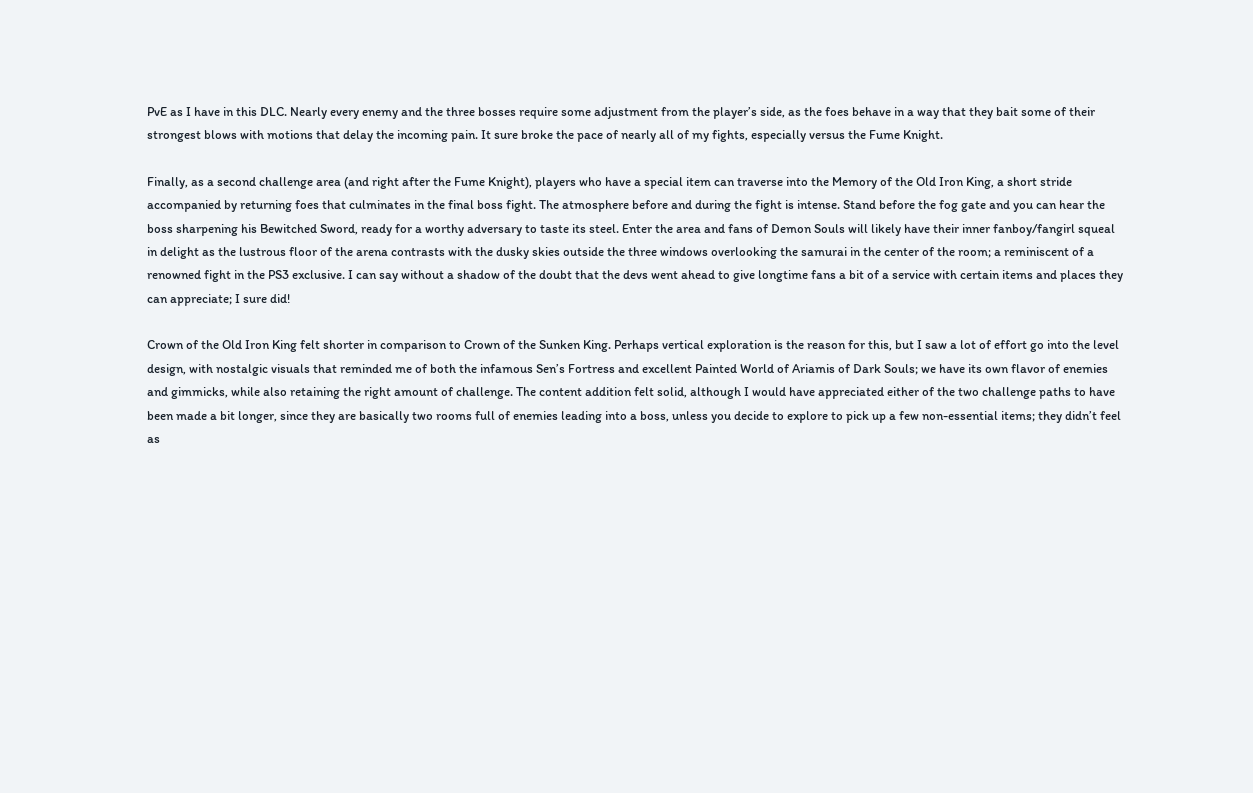PvE as I have in this DLC. Nearly every enemy and the three bosses require some adjustment from the player’s side, as the foes behave in a way that they bait some of their strongest blows with motions that delay the incoming pain. It sure broke the pace of nearly all of my fights, especially versus the Fume Knight.

Finally, as a second challenge area (and right after the Fume Knight), players who have a special item can traverse into the Memory of the Old Iron King, a short stride accompanied by returning foes that culminates in the final boss fight. The atmosphere before and during the fight is intense. Stand before the fog gate and you can hear the boss sharpening his Bewitched Sword, ready for a worthy adversary to taste its steel. Enter the area and fans of Demon Souls will likely have their inner fanboy/fangirl squeal in delight as the lustrous floor of the arena contrasts with the dusky skies outside the three windows overlooking the samurai in the center of the room; a reminiscent of a renowned fight in the PS3 exclusive. I can say without a shadow of the doubt that the devs went ahead to give longtime fans a bit of a service with certain items and places they can appreciate; I sure did!

Crown of the Old Iron King felt shorter in comparison to Crown of the Sunken King. Perhaps vertical exploration is the reason for this, but I saw a lot of effort go into the level design, with nostalgic visuals that reminded me of both the infamous Sen’s Fortress and excellent Painted World of Ariamis of Dark Souls; we have its own flavor of enemies and gimmicks, while also retaining the right amount of challenge. The content addition felt solid, although I would have appreciated either of the two challenge paths to have been made a bit longer, since they are basically two rooms full of enemies leading into a boss, unless you decide to explore to pick up a few non-essential items; they didn’t feel as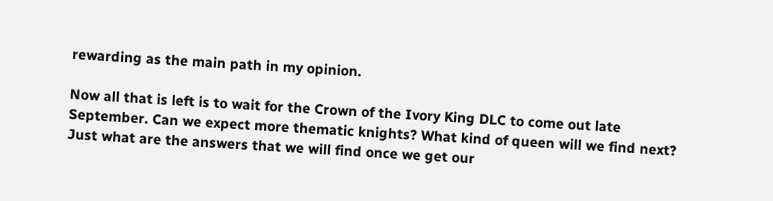rewarding as the main path in my opinion.

Now all that is left is to wait for the Crown of the Ivory King DLC to come out late September. Can we expect more thematic knights? What kind of queen will we find next? Just what are the answers that we will find once we get our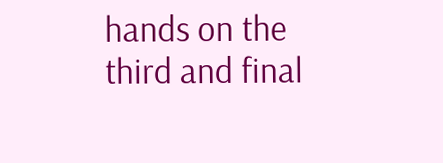hands on the third and final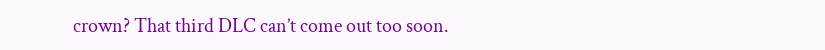crown? That third DLC can’t come out too soon.